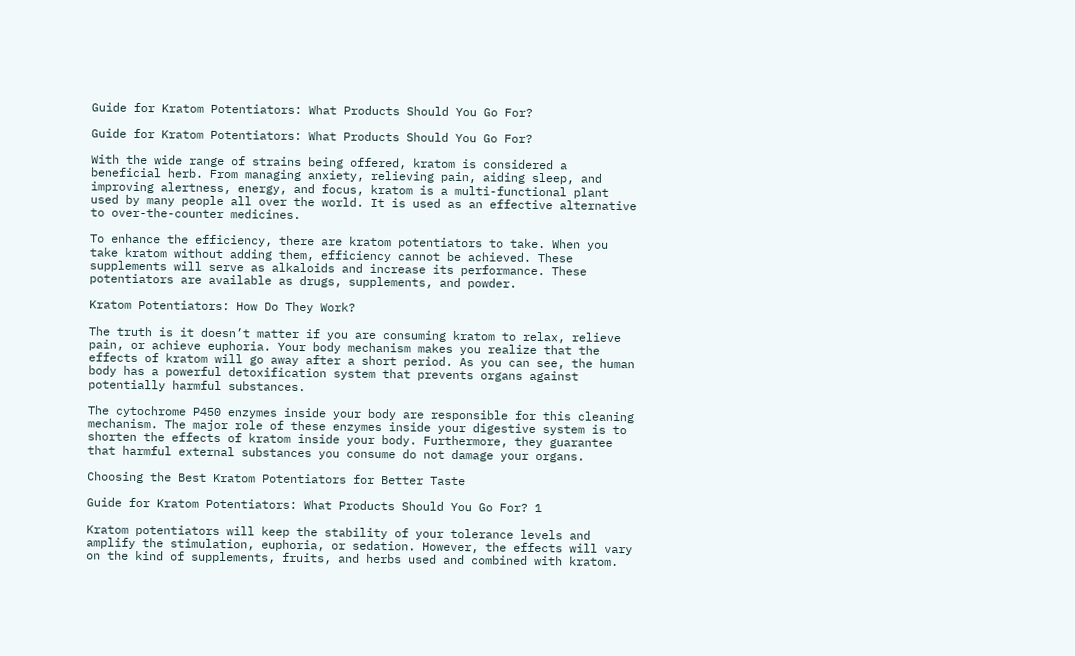Guide for Kratom Potentiators: What Products Should You Go For?

Guide for Kratom Potentiators: What Products Should You Go For?

With the wide range of strains being offered, kratom is considered a beneficial herb. From managing anxiety, relieving pain, aiding sleep, and improving alertness, energy, and focus, kratom is a multi-functional plant used by many people all over the world. It is used as an effective alternative to over-the-counter medicines.

To enhance the efficiency, there are kratom potentiators to take. When you take kratom without adding them, efficiency cannot be achieved. These supplements will serve as alkaloids and increase its performance. These potentiators are available as drugs, supplements, and powder.

Kratom Potentiators: How Do They Work?

The truth is it doesn’t matter if you are consuming kratom to relax, relieve pain, or achieve euphoria. Your body mechanism makes you realize that the effects of kratom will go away after a short period. As you can see, the human body has a powerful detoxification system that prevents organs against potentially harmful substances.

The cytochrome P450 enzymes inside your body are responsible for this cleaning mechanism. The major role of these enzymes inside your digestive system is to shorten the effects of kratom inside your body. Furthermore, they guarantee that harmful external substances you consume do not damage your organs.

Choosing the Best Kratom Potentiators for Better Taste

Guide for Kratom Potentiators: What Products Should You Go For? 1

Kratom potentiators will keep the stability of your tolerance levels and amplify the stimulation, euphoria, or sedation. However, the effects will vary on the kind of supplements, fruits, and herbs used and combined with kratom.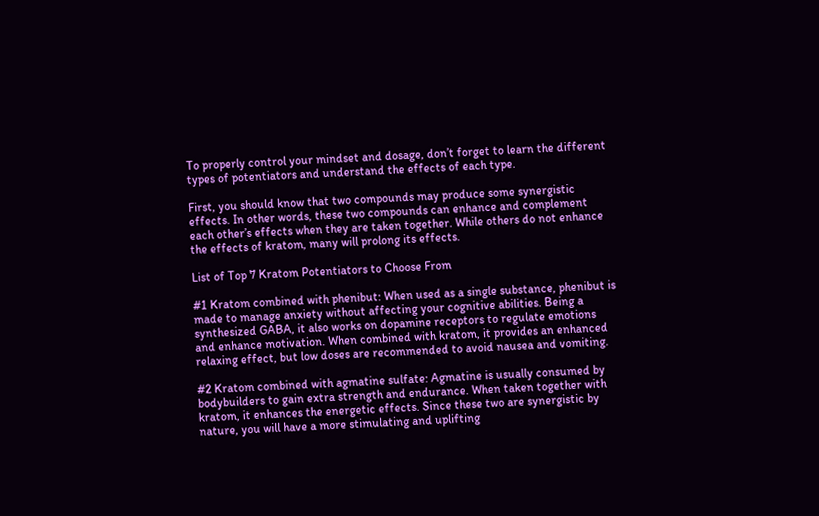To properly control your mindset and dosage, don’t forget to learn the different types of potentiators and understand the effects of each type.

First, you should know that two compounds may produce some synergistic effects. In other words, these two compounds can enhance and complement each other’s effects when they are taken together. While others do not enhance the effects of kratom, many will prolong its effects.

List of Top 7 Kratom Potentiators to Choose From

#1 Kratom combined with phenibut: When used as a single substance, phenibut is made to manage anxiety without affecting your cognitive abilities. Being a synthesized GABA, it also works on dopamine receptors to regulate emotions and enhance motivation. When combined with kratom, it provides an enhanced relaxing effect, but low doses are recommended to avoid nausea and vomiting.

#2 Kratom combined with agmatine sulfate: Agmatine is usually consumed by bodybuilders to gain extra strength and endurance. When taken together with kratom, it enhances the energetic effects. Since these two are synergistic by nature, you will have a more stimulating and uplifting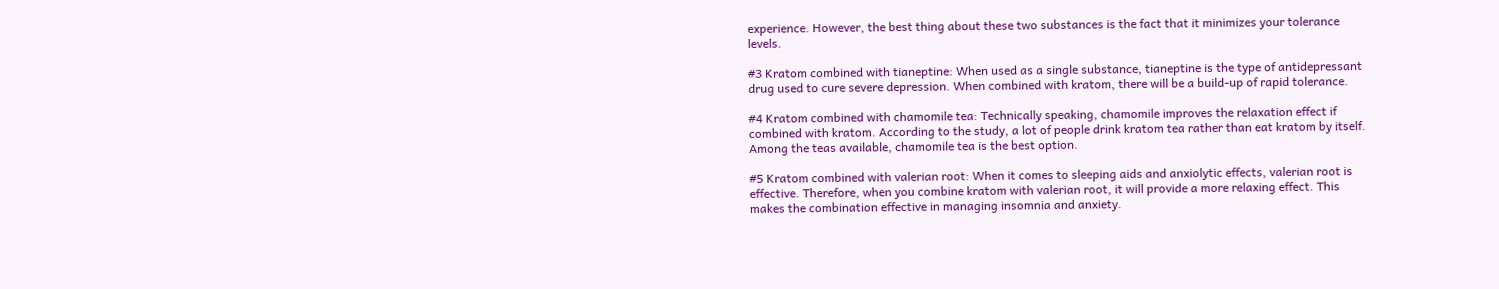experience. However, the best thing about these two substances is the fact that it minimizes your tolerance levels.

#3 Kratom combined with tianeptine: When used as a single substance, tianeptine is the type of antidepressant drug used to cure severe depression. When combined with kratom, there will be a build-up of rapid tolerance.

#4 Kratom combined with chamomile tea: Technically speaking, chamomile improves the relaxation effect if combined with kratom. According to the study, a lot of people drink kratom tea rather than eat kratom by itself. Among the teas available, chamomile tea is the best option.

#5 Kratom combined with valerian root: When it comes to sleeping aids and anxiolytic effects, valerian root is effective. Therefore, when you combine kratom with valerian root, it will provide a more relaxing effect. This makes the combination effective in managing insomnia and anxiety.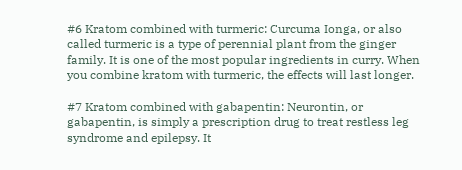#6 Kratom combined with turmeric: Curcuma Ionga, or also called turmeric is a type of perennial plant from the ginger family. It is one of the most popular ingredients in curry. When you combine kratom with turmeric, the effects will last longer.

#7 Kratom combined with gabapentin: Neurontin, or gabapentin, is simply a prescription drug to treat restless leg syndrome and epilepsy. It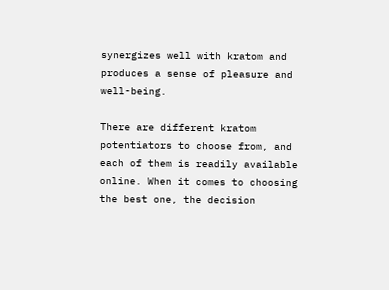synergizes well with kratom and produces a sense of pleasure and well-being.

There are different kratom potentiators to choose from, and each of them is readily available online. When it comes to choosing the best one, the decision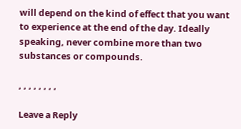will depend on the kind of effect that you want to experience at the end of the day. Ideally speaking, never combine more than two substances or compounds.

, , , , , , , ,

Leave a Reply